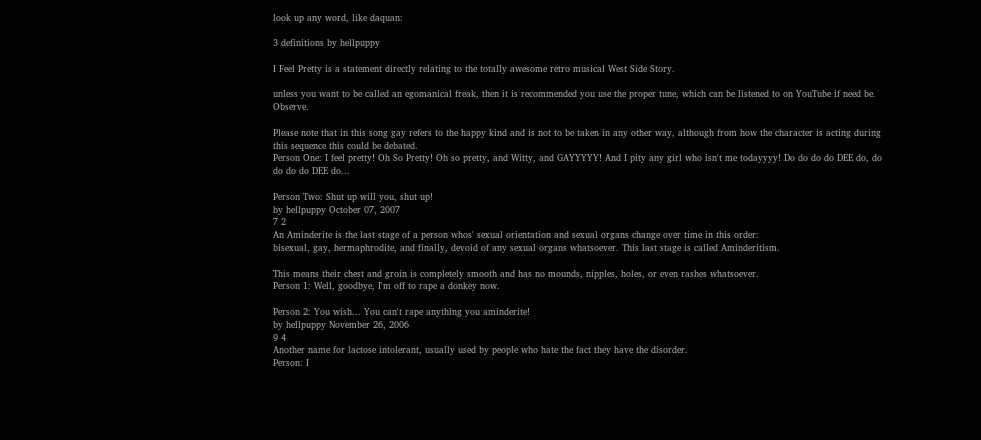look up any word, like daquan:

3 definitions by hellpuppy

I Feel Pretty is a statement directly relating to the totally awesome retro musical West Side Story.

unless you want to be called an egomanical freak, then it is recommended you use the proper tune, which can be listened to on YouTube if need be. Observe.

Please note that in this song gay refers to the happy kind and is not to be taken in any other way, although from how the character is acting during this sequence this could be debated.
Person One: I feel pretty! Oh So Pretty! Oh so pretty, and Witty, and GAYYYYY! And I pity any girl who isn't me todayyyy! Do do do do DEE do, do do do do DEE do...

Person Two: Shut up will you, shut up!
by hellpuppy October 07, 2007
7 2
An Aminderite is the last stage of a person whos' sexual orientation and sexual organs change over time in this order:
bisexual, gay, hermaphrodite, and finally, devoid of any sexual organs whatsoever. This last stage is called Aminderitism.

This means their chest and groin is completely smooth and has no mounds, nipples, holes, or even rashes whatsoever.
Person 1: Well, goodbye, I'm off to rape a donkey now.

Person 2: You wish... You can't rape anything you aminderite!
by hellpuppy November 26, 2006
9 4
Another name for lactose intolerant, usually used by people who hate the fact they have the disorder.
Person: I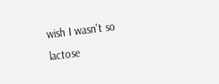wish I wasn't so lactose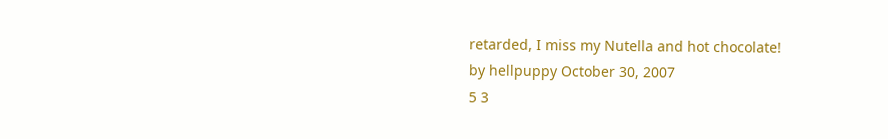retarded, I miss my Nutella and hot chocolate!
by hellpuppy October 30, 2007
5 3